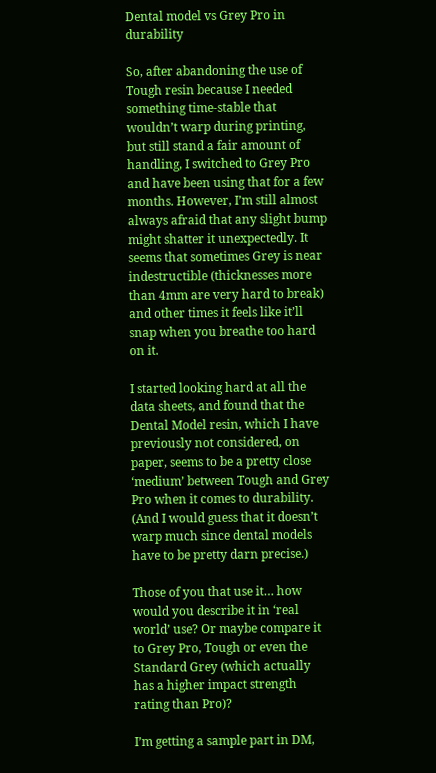Dental model vs Grey Pro in durability

So, after abandoning the use of Tough resin because I needed something time-stable that wouldn’t warp during printing, but still stand a fair amount of handling, I switched to Grey Pro and have been using that for a few months. However, I’m still almost always afraid that any slight bump might shatter it unexpectedly. It seems that sometimes Grey is near indestructible (thicknesses more than 4mm are very hard to break) and other times it feels like it’ll snap when you breathe too hard on it.

I started looking hard at all the data sheets, and found that the Dental Model resin, which I have previously not considered, on paper, seems to be a pretty close ‘medium’ between Tough and Grey Pro when it comes to durability. (And I would guess that it doesn’t warp much since dental models have to be pretty darn precise.)

Those of you that use it… how would you describe it in ‘real world’ use? Or maybe compare it to Grey Pro, Tough or even the Standard Grey (which actually has a higher impact strength rating than Pro)?

I’m getting a sample part in DM,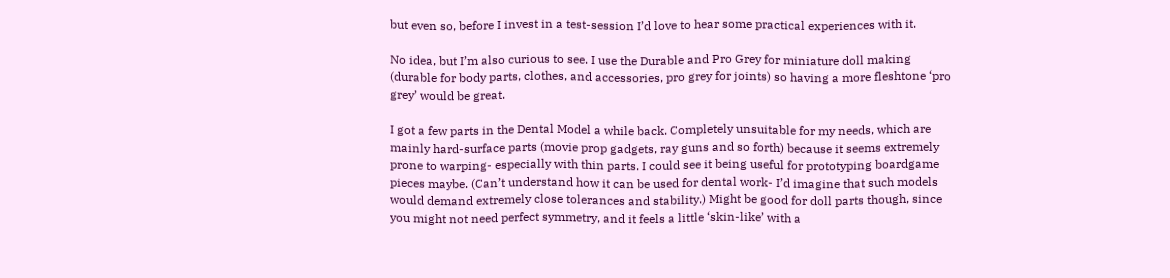but even so, before I invest in a test-session I’d love to hear some practical experiences with it.

No idea, but I’m also curious to see. I use the Durable and Pro Grey for miniature doll making (durable for body parts, clothes, and accessories, pro grey for joints) so having a more fleshtone ‘pro grey’ would be great.

I got a few parts in the Dental Model a while back. Completely unsuitable for my needs, which are mainly hard-surface parts (movie prop gadgets, ray guns and so forth) because it seems extremely prone to warping- especially with thin parts. I could see it being useful for prototyping boardgame pieces maybe. (Can’t understand how it can be used for dental work- I’d imagine that such models would demand extremely close tolerances and stability.) Might be good for doll parts though, since you might not need perfect symmetry, and it feels a little ‘skin-like’ with a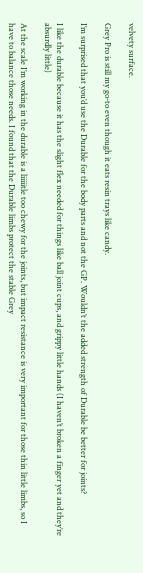velvety surface.

Grey Pro is still my go-to even though it eats resin trays like candy.

I’m surprised that you’d use the Durable for the body parts and not the GP. Wouldn’t the added strength of Durable be better for joints?

I like the durable because it has the slight flex needed for things like ball joint cups, and grippy little hands (I haven’t broken a finger yet and they’re absurdly little)

At the scale I’m working in the durable is a liiiiitle too chewy for the joints, but impact resistance is very important for those thin little limbs, so I have to balance those needs. I found that the Durable limbs protect the stable Grey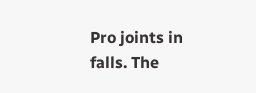Pro joints in falls. The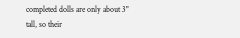completed dolls are only about 3" tall, so their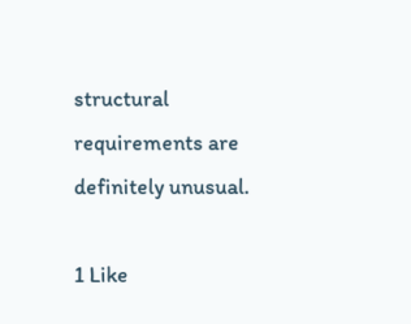structural requirements are definitely unusual.

1 Like